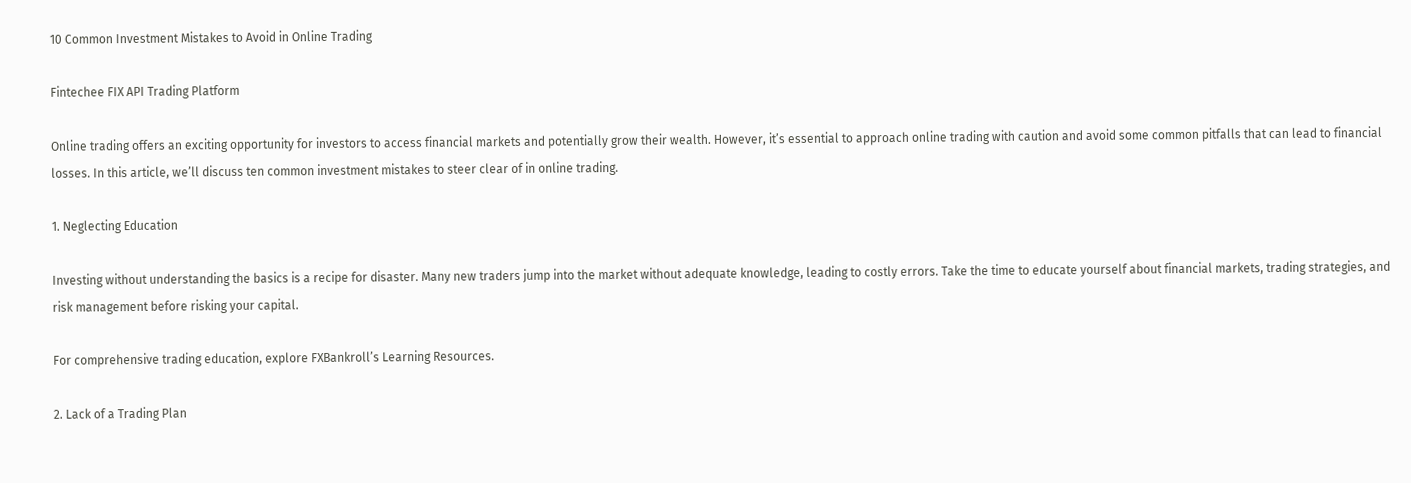10 Common Investment Mistakes to Avoid in Online Trading

Fintechee FIX API Trading Platform

Online trading offers an exciting opportunity for investors to access financial markets and potentially grow their wealth. However, it’s essential to approach online trading with caution and avoid some common pitfalls that can lead to financial losses. In this article, we’ll discuss ten common investment mistakes to steer clear of in online trading.

1. Neglecting Education

Investing without understanding the basics is a recipe for disaster. Many new traders jump into the market without adequate knowledge, leading to costly errors. Take the time to educate yourself about financial markets, trading strategies, and risk management before risking your capital.

For comprehensive trading education, explore FXBankroll’s Learning Resources.

2. Lack of a Trading Plan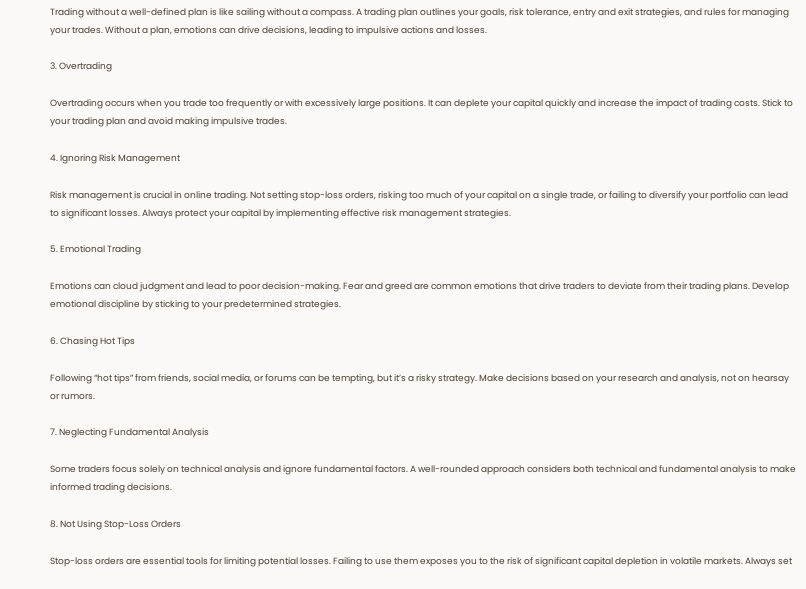Trading without a well-defined plan is like sailing without a compass. A trading plan outlines your goals, risk tolerance, entry and exit strategies, and rules for managing your trades. Without a plan, emotions can drive decisions, leading to impulsive actions and losses.

3. Overtrading

Overtrading occurs when you trade too frequently or with excessively large positions. It can deplete your capital quickly and increase the impact of trading costs. Stick to your trading plan and avoid making impulsive trades.

4. Ignoring Risk Management

Risk management is crucial in online trading. Not setting stop-loss orders, risking too much of your capital on a single trade, or failing to diversify your portfolio can lead to significant losses. Always protect your capital by implementing effective risk management strategies.

5. Emotional Trading

Emotions can cloud judgment and lead to poor decision-making. Fear and greed are common emotions that drive traders to deviate from their trading plans. Develop emotional discipline by sticking to your predetermined strategies.

6. Chasing Hot Tips

Following “hot tips” from friends, social media, or forums can be tempting, but it’s a risky strategy. Make decisions based on your research and analysis, not on hearsay or rumors.

7. Neglecting Fundamental Analysis

Some traders focus solely on technical analysis and ignore fundamental factors. A well-rounded approach considers both technical and fundamental analysis to make informed trading decisions.

8. Not Using Stop-Loss Orders

Stop-loss orders are essential tools for limiting potential losses. Failing to use them exposes you to the risk of significant capital depletion in volatile markets. Always set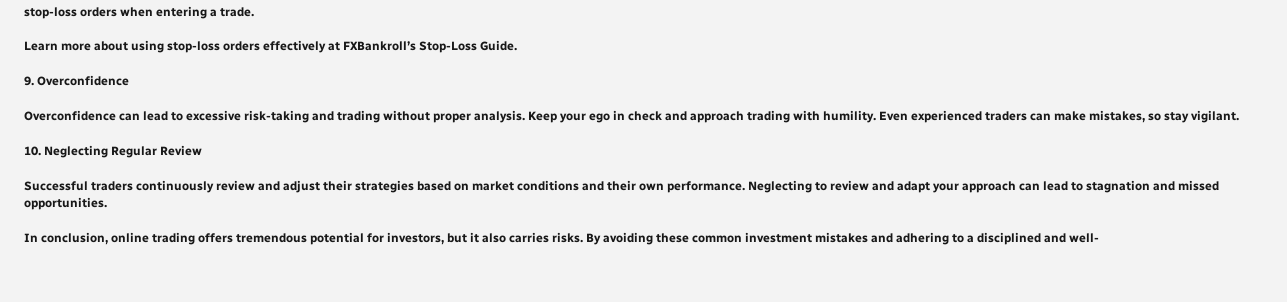stop-loss orders when entering a trade.

Learn more about using stop-loss orders effectively at FXBankroll’s Stop-Loss Guide.

9. Overconfidence

Overconfidence can lead to excessive risk-taking and trading without proper analysis. Keep your ego in check and approach trading with humility. Even experienced traders can make mistakes, so stay vigilant.

10. Neglecting Regular Review

Successful traders continuously review and adjust their strategies based on market conditions and their own performance. Neglecting to review and adapt your approach can lead to stagnation and missed opportunities.

In conclusion, online trading offers tremendous potential for investors, but it also carries risks. By avoiding these common investment mistakes and adhering to a disciplined and well-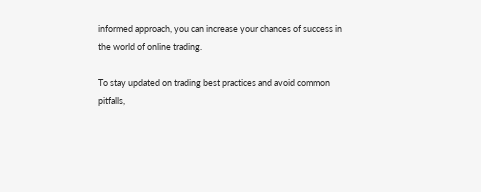informed approach, you can increase your chances of success in the world of online trading.

To stay updated on trading best practices and avoid common pitfalls,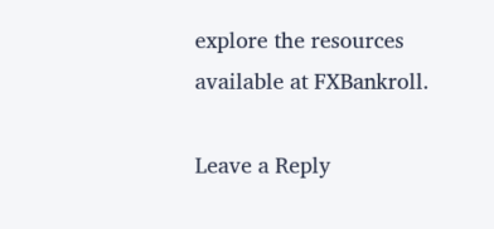explore the resources available at FXBankroll.

Leave a Reply